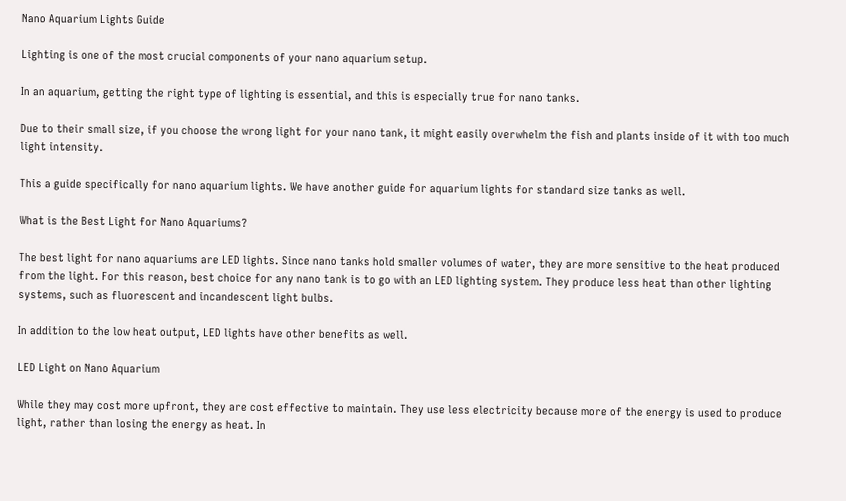Nano Aquarium Lights Guide

Lighting is one of the most crucial components of your nano aquarium setup.

In an aquarium, getting the right type of lighting is essential, and this is especially true for nano tanks.

Due to their small size, if you choose the wrong light for your nano tank, it might easily overwhelm the fish and plants inside of it with too much light intensity.

This a guide specifically for nano aquarium lights. We have another guide for aquarium lights for standard size tanks as well.

What is the Best Light for Nano Aquariums?

The best light for nano aquariums are LED lights. Since nano tanks hold smaller volumes of water, they are more sensitive to the heat produced from the light. For this reason, best choice for any nano tank is to go with an LED lighting system. They produce less heat than other lighting systems, such as fluorescent and incandescent light bulbs.

In addition to the low heat output, LED lights have other benefits as well.

LED Light on Nano Aquarium

While they may cost more upfront, they are cost effective to maintain. They use less electricity because more of the energy is used to produce light, rather than losing the energy as heat. In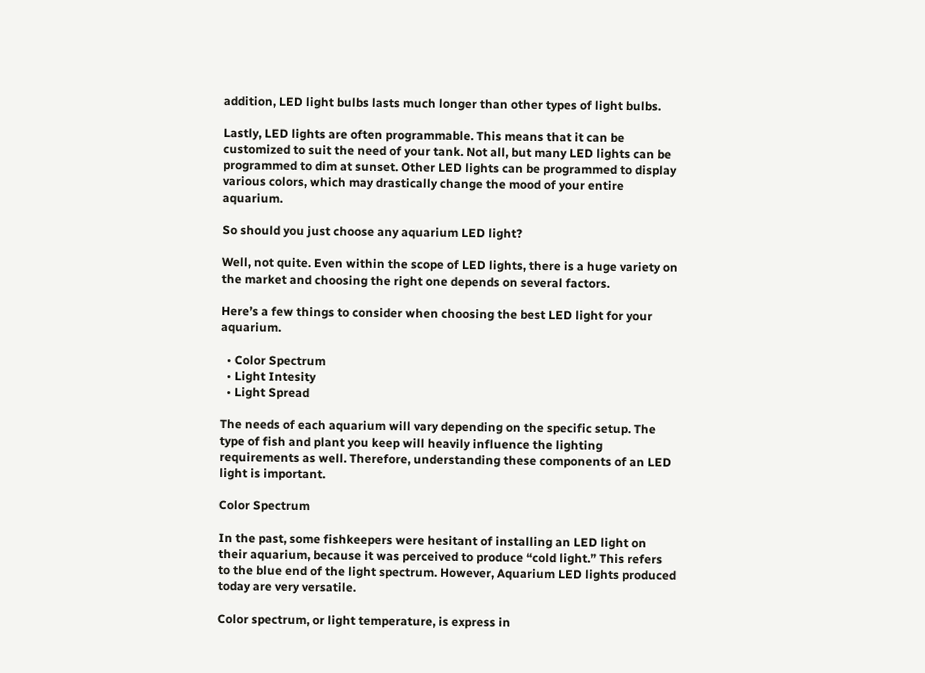addition, LED light bulbs lasts much longer than other types of light bulbs.

Lastly, LED lights are often programmable. This means that it can be customized to suit the need of your tank. Not all, but many LED lights can be programmed to dim at sunset. Other LED lights can be programmed to display various colors, which may drastically change the mood of your entire aquarium.

So should you just choose any aquarium LED light?

Well, not quite. Even within the scope of LED lights, there is a huge variety on the market and choosing the right one depends on several factors.

Here’s a few things to consider when choosing the best LED light for your aquarium.

  • Color Spectrum
  • Light Intesity
  • Light Spread

The needs of each aquarium will vary depending on the specific setup. The type of fish and plant you keep will heavily influence the lighting requirements as well. Therefore, understanding these components of an LED light is important.

Color Spectrum

In the past, some fishkeepers were hesitant of installing an LED light on their aquarium, because it was perceived to produce “cold light.” This refers to the blue end of the light spectrum. However, Aquarium LED lights produced today are very versatile.

Color spectrum, or light temperature, is express in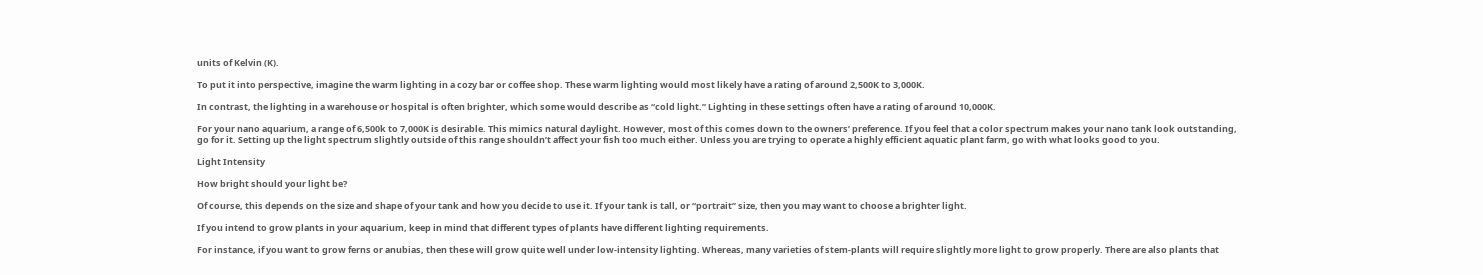units of Kelvin (K).

To put it into perspective, imagine the warm lighting in a cozy bar or coffee shop. These warm lighting would most likely have a rating of around 2,500K to 3,000K.

In contrast, the lighting in a warehouse or hospital is often brighter, which some would describe as “cold light.” Lighting in these settings often have a rating of around 10,000K.

For your nano aquarium, a range of 6,500k to 7,000K is desirable. This mimics natural daylight. However, most of this comes down to the owners’ preference. If you feel that a color spectrum makes your nano tank look outstanding, go for it. Setting up the light spectrum slightly outside of this range shouldn’t affect your fish too much either. Unless you are trying to operate a highly efficient aquatic plant farm, go with what looks good to you.

Light Intensity

How bright should your light be?

Of course, this depends on the size and shape of your tank and how you decide to use it. If your tank is tall, or “portrait” size, then you may want to choose a brighter light.

If you intend to grow plants in your aquarium, keep in mind that different types of plants have different lighting requirements.

For instance, if you want to grow ferns or anubias, then these will grow quite well under low-intensity lighting. Whereas, many varieties of stem-plants will require slightly more light to grow properly. There are also plants that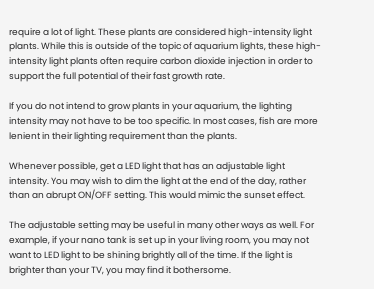require a lot of light. These plants are considered high-intensity light plants. While this is outside of the topic of aquarium lights, these high-intensity light plants often require carbon dioxide injection in order to support the full potential of their fast growth rate.

If you do not intend to grow plants in your aquarium, the lighting intensity may not have to be too specific. In most cases, fish are more lenient in their lighting requirement than the plants.

Whenever possible, get a LED light that has an adjustable light intensity. You may wish to dim the light at the end of the day, rather than an abrupt ON/OFF setting. This would mimic the sunset effect.

The adjustable setting may be useful in many other ways as well. For example, if your nano tank is set up in your living room, you may not want to LED light to be shining brightly all of the time. If the light is brighter than your TV, you may find it bothersome.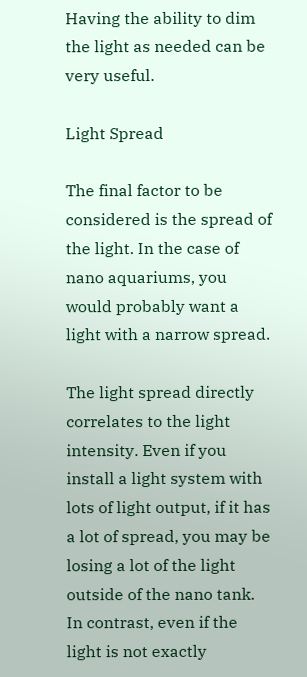Having the ability to dim the light as needed can be very useful.

Light Spread

The final factor to be considered is the spread of the light. In the case of nano aquariums, you would probably want a light with a narrow spread.

The light spread directly correlates to the light intensity. Even if you install a light system with lots of light output, if it has a lot of spread, you may be losing a lot of the light outside of the nano tank. In contrast, even if the light is not exactly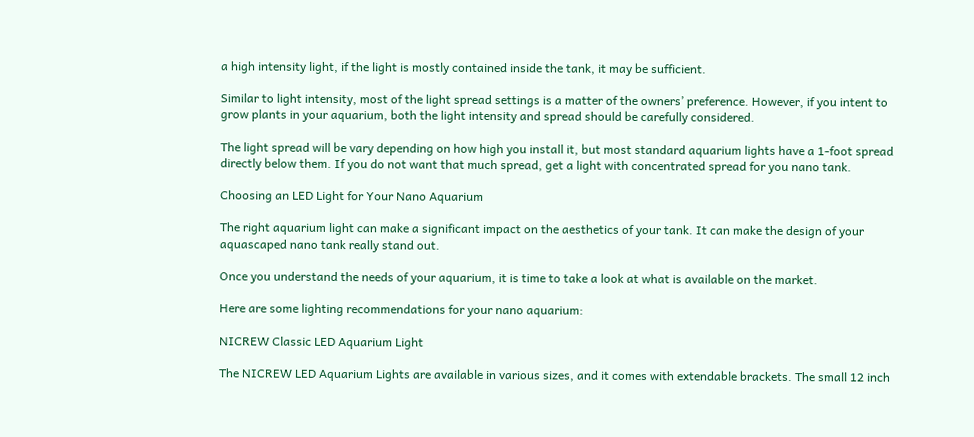a high intensity light, if the light is mostly contained inside the tank, it may be sufficient.

Similar to light intensity, most of the light spread settings is a matter of the owners’ preference. However, if you intent to grow plants in your aquarium, both the light intensity and spread should be carefully considered.

The light spread will be vary depending on how high you install it, but most standard aquarium lights have a 1-foot spread directly below them. If you do not want that much spread, get a light with concentrated spread for you nano tank.

Choosing an LED Light for Your Nano Aquarium

The right aquarium light can make a significant impact on the aesthetics of your tank. It can make the design of your aquascaped nano tank really stand out.

Once you understand the needs of your aquarium, it is time to take a look at what is available on the market.

Here are some lighting recommendations for your nano aquarium:

NICREW Classic LED Aquarium Light

The NICREW LED Aquarium Lights are available in various sizes, and it comes with extendable brackets. The small 12 inch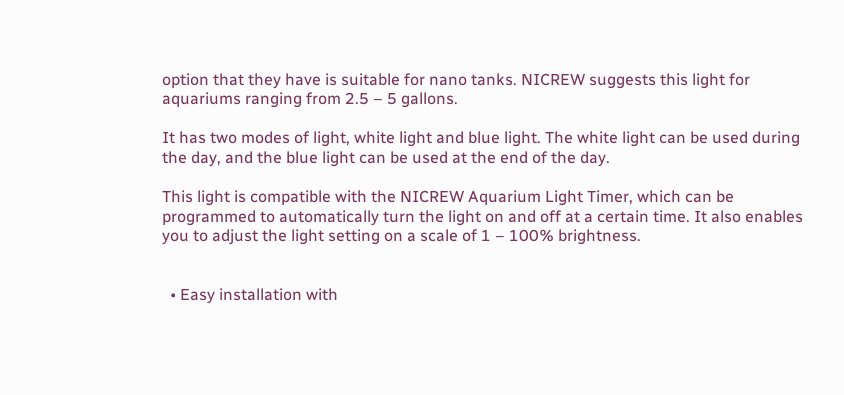option that they have is suitable for nano tanks. NICREW suggests this light for aquariums ranging from 2.5 – 5 gallons.

It has two modes of light, white light and blue light. The white light can be used during the day, and the blue light can be used at the end of the day.

This light is compatible with the NICREW Aquarium Light Timer, which can be programmed to automatically turn the light on and off at a certain time. It also enables you to adjust the light setting on a scale of 1 – 100% brightness.


  • Easy installation with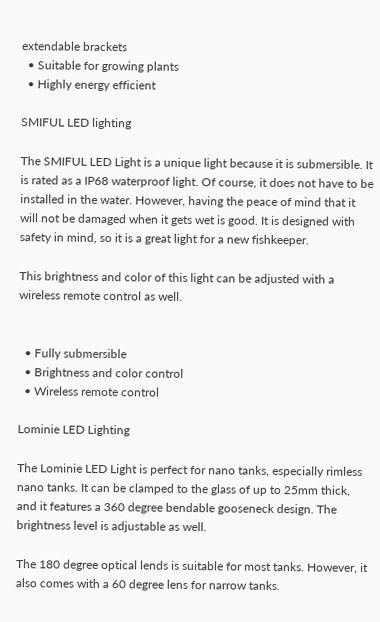extendable brackets
  • Suitable for growing plants
  • Highly energy efficient

SMIFUL LED lighting

The SMIFUL LED Light is a unique light because it is submersible. It is rated as a IP68 waterproof light. Of course, it does not have to be installed in the water. However, having the peace of mind that it will not be damaged when it gets wet is good. It is designed with safety in mind, so it is a great light for a new fishkeeper.

This brightness and color of this light can be adjusted with a wireless remote control as well.


  • Fully submersible
  • Brightness and color control
  • Wireless remote control

Lominie LED Lighting

The Lominie LED Light is perfect for nano tanks, especially rimless nano tanks. It can be clamped to the glass of up to 25mm thick, and it features a 360 degree bendable gooseneck design. The brightness level is adjustable as well.

The 180 degree optical lends is suitable for most tanks. However, it also comes with a 60 degree lens for narrow tanks.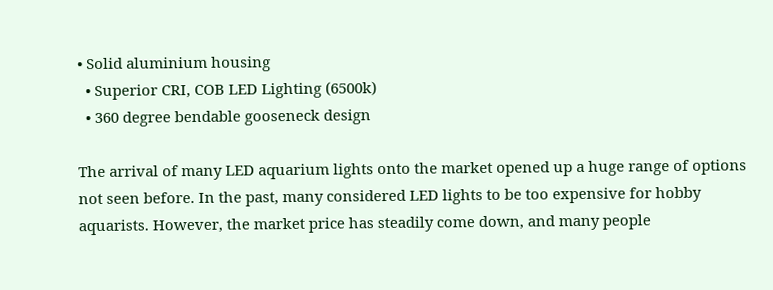• Solid aluminium housing
  • Superior CRI, COB LED Lighting (6500k)
  • 360 degree bendable gooseneck design

The arrival of many LED aquarium lights onto the market opened up a huge range of options not seen before. In the past, many considered LED lights to be too expensive for hobby aquarists. However, the market price has steadily come down, and many people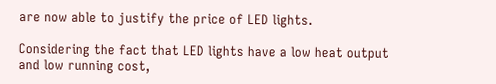are now able to justify the price of LED lights.

Considering the fact that LED lights have a low heat output and low running cost,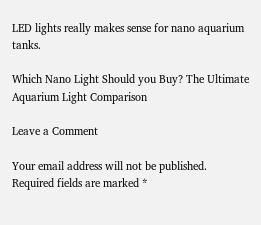LED lights really makes sense for nano aquarium tanks.

Which Nano Light Should you Buy? The Ultimate Aquarium Light Comparison

Leave a Comment

Your email address will not be published. Required fields are marked *